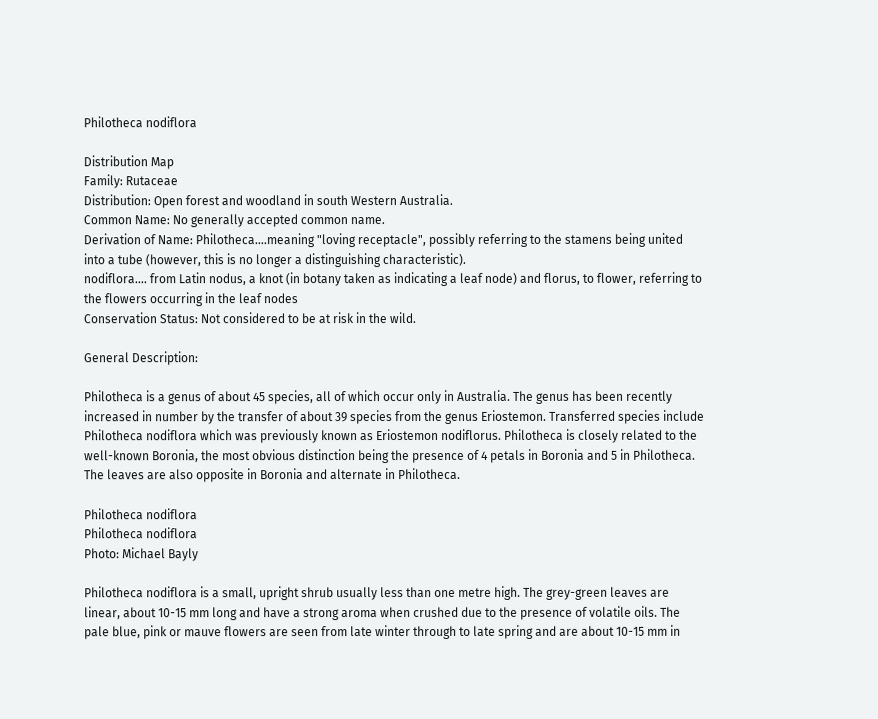Philotheca nodiflora

Distribution Map
Family: Rutaceae
Distribution: Open forest and woodland in south Western Australia.
Common Name: No generally accepted common name.
Derivation of Name: Philotheca....meaning "loving receptacle", possibly referring to the stamens being united into a tube (however, this is no longer a distinguishing characteristic).
nodiflora.... from Latin nodus, a knot (in botany taken as indicating a leaf node) and florus, to flower, referring to the flowers occurring in the leaf nodes
Conservation Status: Not considered to be at risk in the wild.

General Description:

Philotheca is a genus of about 45 species, all of which occur only in Australia. The genus has been recently increased in number by the transfer of about 39 species from the genus Eriostemon. Transferred species include Philotheca nodiflora which was previously known as Eriostemon nodiflorus. Philotheca is closely related to the well-known Boronia, the most obvious distinction being the presence of 4 petals in Boronia and 5 in Philotheca. The leaves are also opposite in Boronia and alternate in Philotheca.

Philotheca nodiflora
Philotheca nodiflora
Photo: Michael Bayly

Philotheca nodiflora is a small, upright shrub usually less than one metre high. The grey-green leaves are linear, about 10-15 mm long and have a strong aroma when crushed due to the presence of volatile oils. The pale blue, pink or mauve flowers are seen from late winter through to late spring and are about 10-15 mm in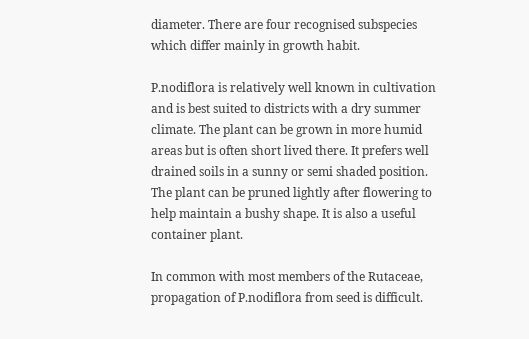diameter. There are four recognised subspecies which differ mainly in growth habit.

P.nodiflora is relatively well known in cultivation and is best suited to districts with a dry summer climate. The plant can be grown in more humid areas but is often short lived there. It prefers well drained soils in a sunny or semi shaded position. The plant can be pruned lightly after flowering to help maintain a bushy shape. It is also a useful container plant.

In common with most members of the Rutaceae, propagation of P.nodiflora from seed is difficult.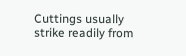Cuttings usually strike readily from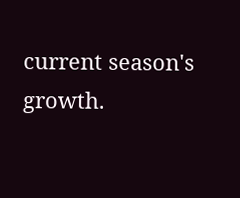current season's growth.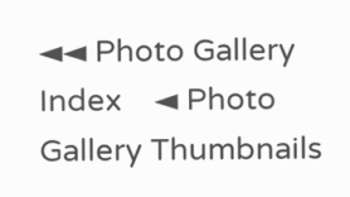◄◄ Photo Gallery Index    ◄ Photo Gallery Thumbnails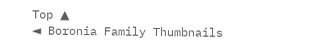Top ▲
◄ Boronia Family Thumbnails